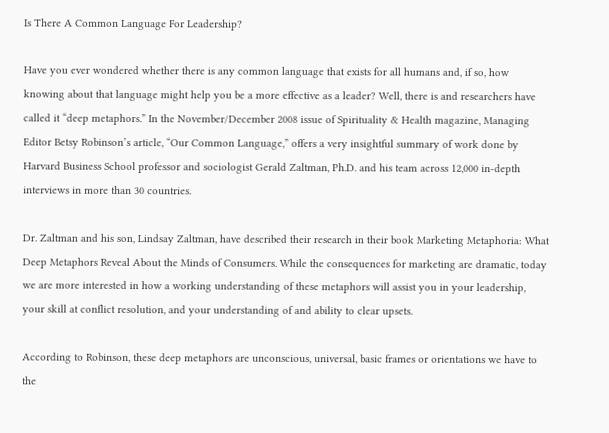Is There A Common Language For Leadership?

Have you ever wondered whether there is any common language that exists for all humans and, if so, how knowing about that language might help you be a more effective as a leader? Well, there is and researchers have called it “deep metaphors.” In the November/December 2008 issue of Spirituality & Health magazine, Managing Editor Betsy Robinson’s article, “Our Common Language,” offers a very insightful summary of work done by Harvard Business School professor and sociologist Gerald Zaltman, Ph.D. and his team across 12,000 in-depth interviews in more than 30 countries.

Dr. Zaltman and his son, Lindsay Zaltman, have described their research in their book Marketing Metaphoria: What Deep Metaphors Reveal About the Minds of Consumers. While the consequences for marketing are dramatic, today we are more interested in how a working understanding of these metaphors will assist you in your leadership, your skill at conflict resolution, and your understanding of and ability to clear upsets.

According to Robinson, these deep metaphors are unconscious, universal, basic frames or orientations we have to the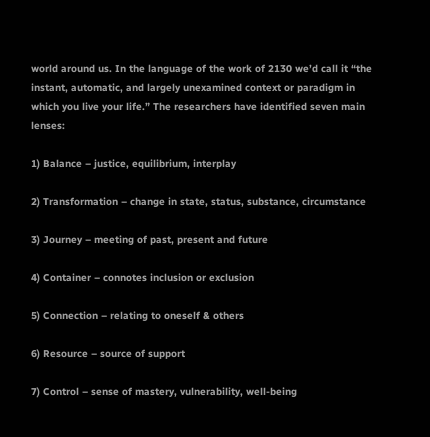world around us. In the language of the work of 2130 we’d call it “the instant, automatic, and largely unexamined context or paradigm in which you live your life.” The researchers have identified seven main lenses:

1) Balance – justice, equilibrium, interplay

2) Transformation – change in state, status, substance, circumstance

3) Journey – meeting of past, present and future

4) Container – connotes inclusion or exclusion

5) Connection – relating to oneself & others

6) Resource – source of support

7) Control – sense of mastery, vulnerability, well-being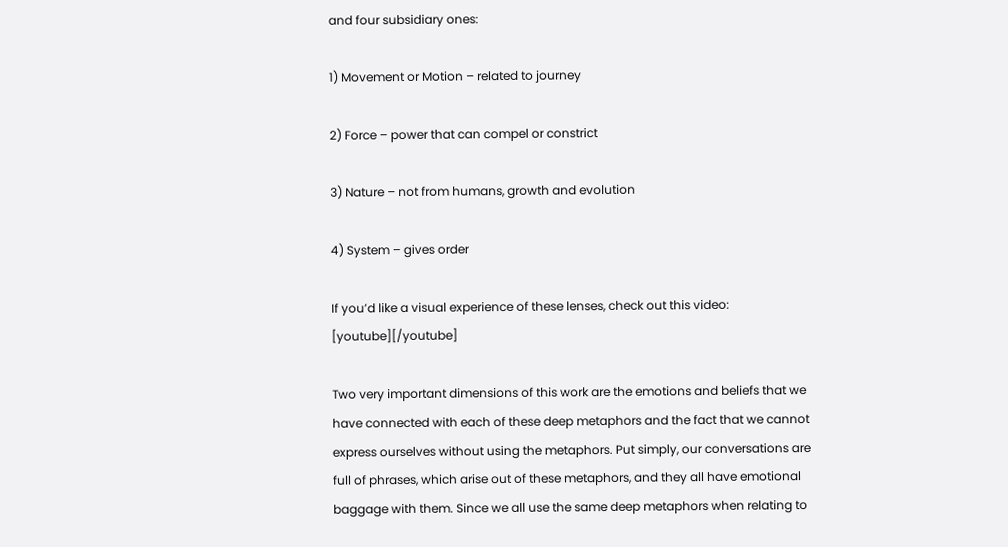and four subsidiary ones:

1) Movement or Motion – related to journey

2) Force – power that can compel or constrict

3) Nature – not from humans, growth and evolution

4) System – gives order

If you’d like a visual experience of these lenses, check out this video: [youtube][/youtube]

Two very important dimensions of this work are the emotions and beliefs that we have connected with each of these deep metaphors and the fact that we cannot express ourselves without using the metaphors. Put simply, our conversations are full of phrases, which arise out of these metaphors, and they all have emotional baggage with them. Since we all use the same deep metaphors when relating to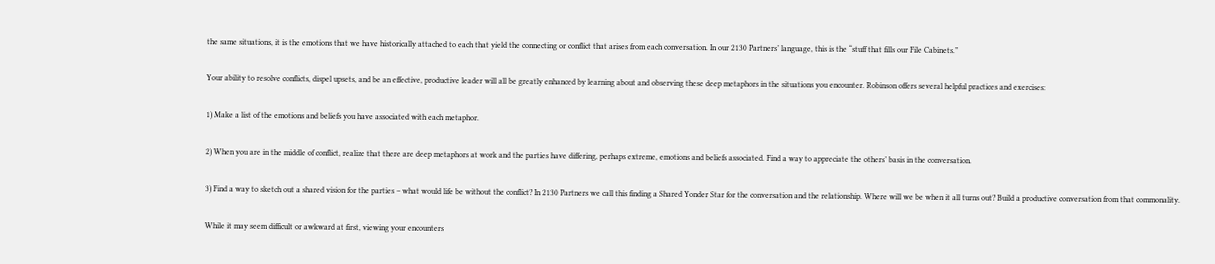the same situations, it is the emotions that we have historically attached to each that yield the connecting or conflict that arises from each conversation. In our 2130 Partners’ language, this is the “stuff that fills our File Cabinets.”

Your ability to resolve conflicts, dispel upsets, and be an effective, productive leader will all be greatly enhanced by learning about and observing these deep metaphors in the situations you encounter. Robinson offers several helpful practices and exercises:

1) Make a list of the emotions and beliefs you have associated with each metaphor.

2) When you are in the middle of conflict, realize that there are deep metaphors at work and the parties have differing, perhaps extreme, emotions and beliefs associated. Find a way to appreciate the others’ basis in the conversation.

3) Find a way to sketch out a shared vision for the parties – what would life be without the conflict? In 2130 Partners we call this finding a Shared Yonder Star for the conversation and the relationship. Where will we be when it all turns out? Build a productive conversation from that commonality.

While it may seem difficult or awkward at first, viewing your encounters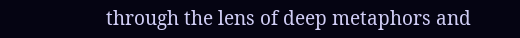through the lens of deep metaphors and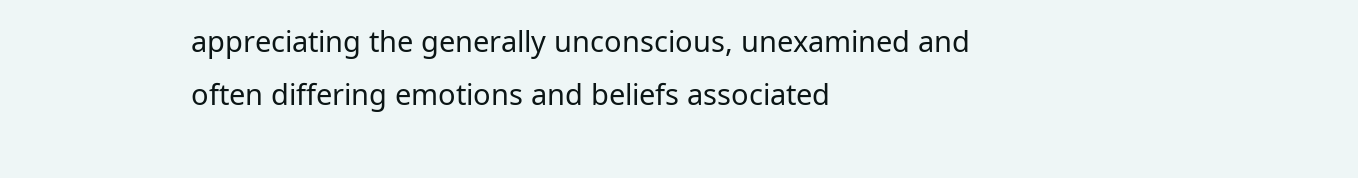appreciating the generally unconscious, unexamined and often differing emotions and beliefs associated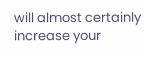will almost certainly increase your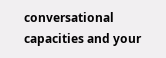conversational capacities and your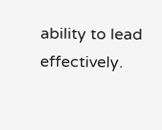ability to lead effectively.